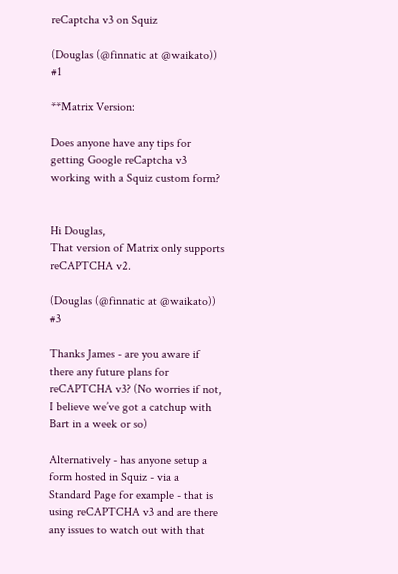reCaptcha v3 on Squiz

(Douglas (@finnatic at @waikato)) #1

**Matrix Version:

Does anyone have any tips for getting Google reCaptcha v3 working with a Squiz custom form?


Hi Douglas,
That version of Matrix only supports reCAPTCHA v2.

(Douglas (@finnatic at @waikato)) #3

Thanks James - are you aware if there any future plans for reCAPTCHA v3? (No worries if not, I believe we’ve got a catchup with Bart in a week or so)

Alternatively - has anyone setup a form hosted in Squiz - via a Standard Page for example - that is using reCAPTCHA v3 and are there any issues to watch out with that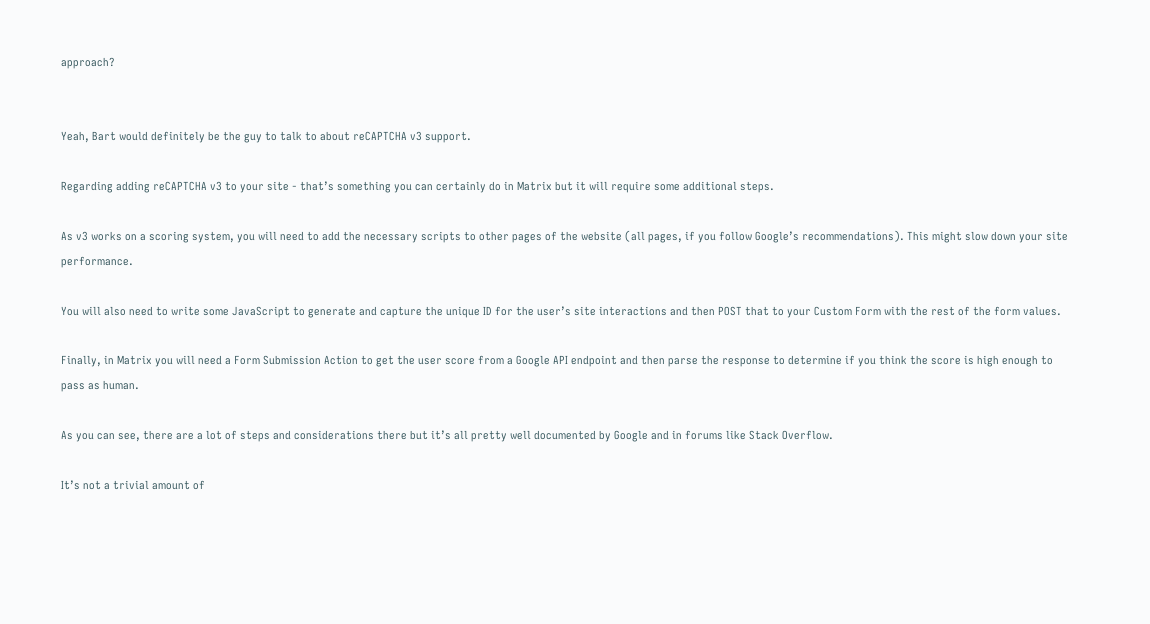approach?


Yeah, Bart would definitely be the guy to talk to about reCAPTCHA v3 support.

Regarding adding reCAPTCHA v3 to your site - that’s something you can certainly do in Matrix but it will require some additional steps.

As v3 works on a scoring system, you will need to add the necessary scripts to other pages of the website (all pages, if you follow Google’s recommendations). This might slow down your site performance.

You will also need to write some JavaScript to generate and capture the unique ID for the user’s site interactions and then POST that to your Custom Form with the rest of the form values.

Finally, in Matrix you will need a Form Submission Action to get the user score from a Google API endpoint and then parse the response to determine if you think the score is high enough to pass as human.

As you can see, there are a lot of steps and considerations there but it’s all pretty well documented by Google and in forums like Stack Overflow.

It’s not a trivial amount of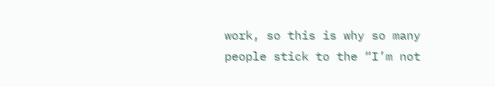work, so this is why so many people stick to the “I’m not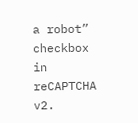a robot” checkbox in reCAPTCHA v2.